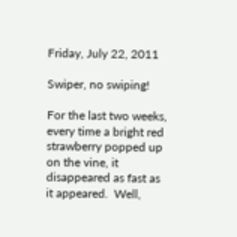Friday, July 22, 2011

Swiper, no swiping!

For the last two weeks, every time a bright red strawberry popped up on the vine, it disappeared as fast as it appeared.  Well,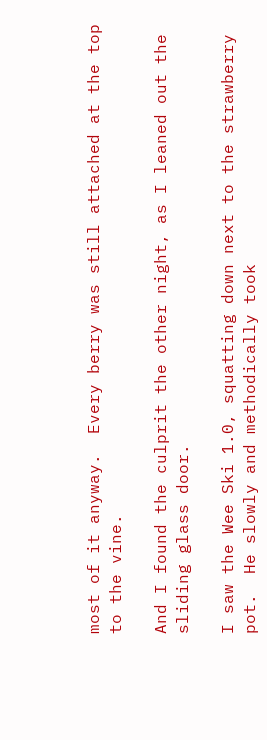most of it anyway.  Every berry was still attached at the top to the vine.

And I found the culprit the other night, as I leaned out the sliding glass door.

I saw the Wee Ski 1.0, squatting down next to the strawberry pot.  He slowly and methodically took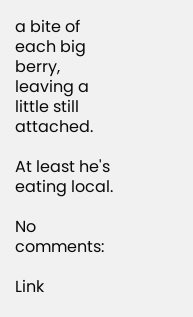a bite of each big berry, leaving a little still attached.

At least he's eating local.

No comments:

Link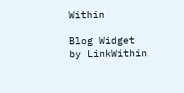Within

Blog Widget by LinkWithin